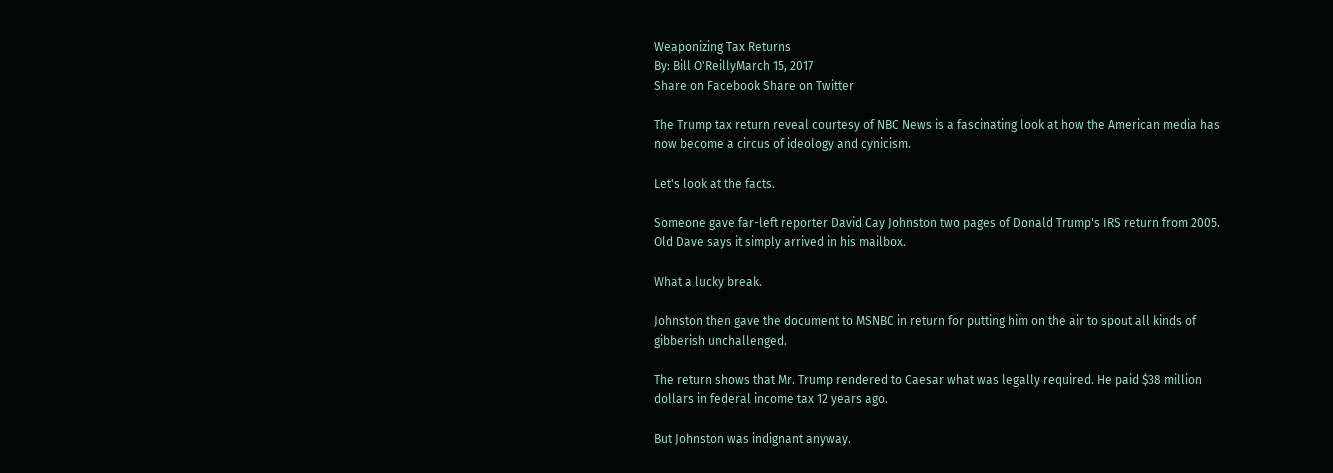Weaponizing Tax Returns
By: Bill O'ReillyMarch 15, 2017
Share on Facebook Share on Twitter

The Trump tax return reveal courtesy of NBC News is a fascinating look at how the American media has now become a circus of ideology and cynicism.

Let's look at the facts.

Someone gave far-left reporter David Cay Johnston two pages of Donald Trump's IRS return from 2005. Old Dave says it simply arrived in his mailbox.

What a lucky break.

Johnston then gave the document to MSNBC in return for putting him on the air to spout all kinds of gibberish unchallenged.

The return shows that Mr. Trump rendered to Caesar what was legally required. He paid $38 million dollars in federal income tax 12 years ago.

But Johnston was indignant anyway.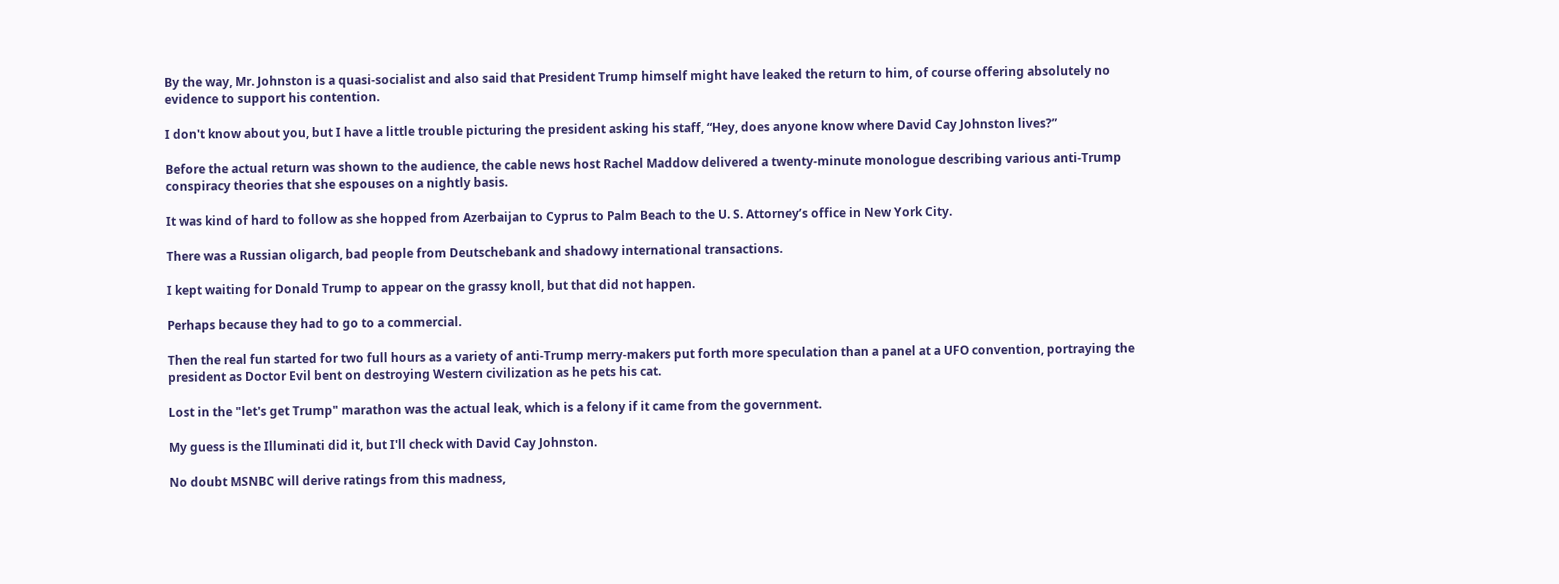By the way, Mr. Johnston is a quasi-socialist and also said that President Trump himself might have leaked the return to him, of course offering absolutely no evidence to support his contention.

I don't know about you, but I have a little trouble picturing the president asking his staff, “Hey, does anyone know where David Cay Johnston lives?”

Before the actual return was shown to the audience, the cable news host Rachel Maddow delivered a twenty-minute monologue describing various anti-Trump conspiracy theories that she espouses on a nightly basis.

It was kind of hard to follow as she hopped from Azerbaijan to Cyprus to Palm Beach to the U. S. Attorney’s office in New York City.

There was a Russian oligarch, bad people from Deutschebank and shadowy international transactions.

I kept waiting for Donald Trump to appear on the grassy knoll, but that did not happen.

Perhaps because they had to go to a commercial.

Then the real fun started for two full hours as a variety of anti-Trump merry-makers put forth more speculation than a panel at a UFO convention, portraying the president as Doctor Evil bent on destroying Western civilization as he pets his cat.

Lost in the "let's get Trump" marathon was the actual leak, which is a felony if it came from the government.

My guess is the Illuminati did it, but I'll check with David Cay Johnston.

No doubt MSNBC will derive ratings from this madness,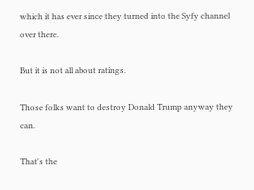which it has ever since they turned into the Syfy channel over there.

But it is not all about ratings.

Those folks want to destroy Donald Trump anyway they can.

That's the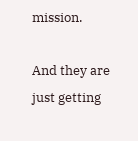mission.

And they are just getting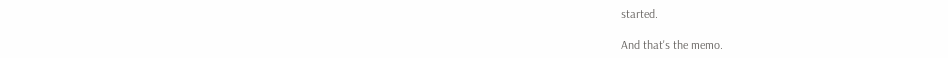started.

And that's the memo.